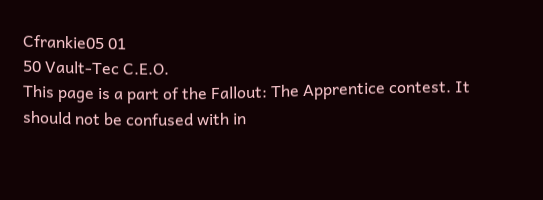Cfrankie05 01
50 Vault-Tec C.E.O.
This page is a part of the Fallout: The Apprentice contest. It should not be confused with in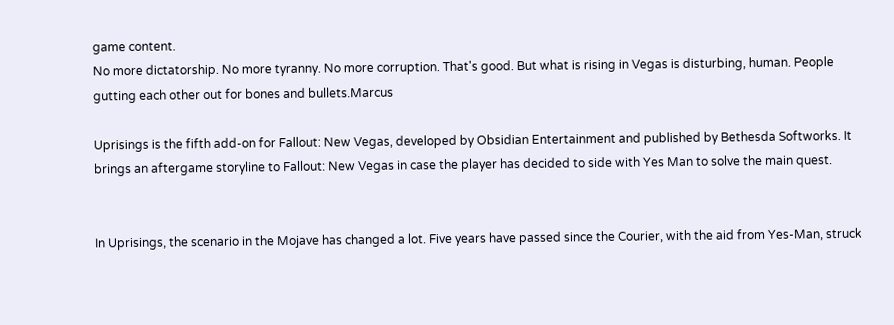game content.
No more dictatorship. No more tyranny. No more corruption. That's good. But what is rising in Vegas is disturbing, human. People gutting each other out for bones and bullets.Marcus

Uprisings is the fifth add-on for Fallout: New Vegas, developed by Obsidian Entertainment and published by Bethesda Softworks. It brings an aftergame storyline to Fallout: New Vegas in case the player has decided to side with Yes Man to solve the main quest.


In Uprisings, the scenario in the Mojave has changed a lot. Five years have passed since the Courier, with the aid from Yes-Man, struck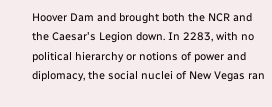Hoover Dam and brought both the NCR and the Caesar's Legion down. In 2283, with no political hierarchy or notions of power and diplomacy, the social nuclei of New Vegas ran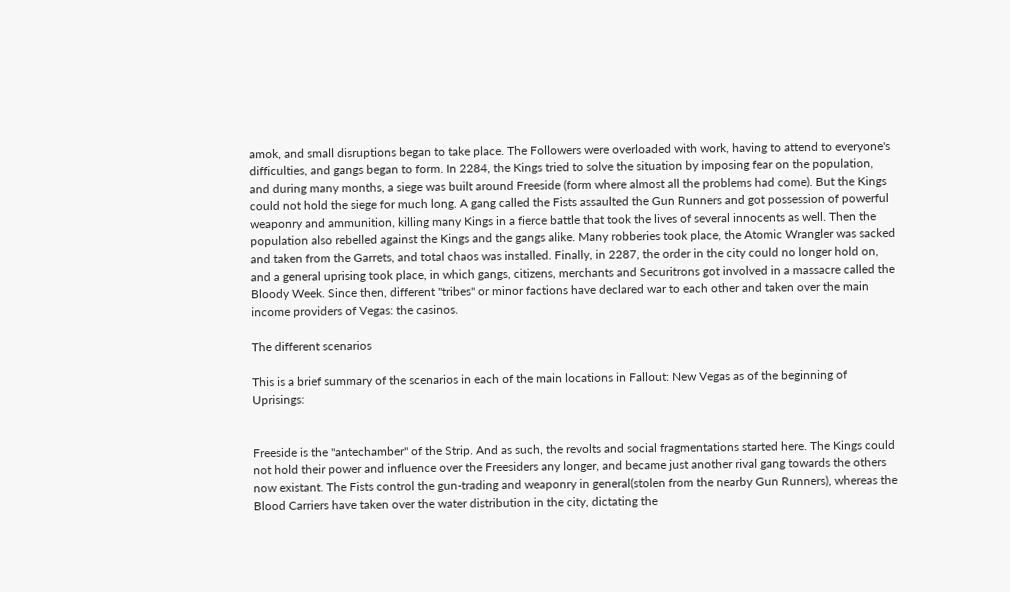amok, and small disruptions began to take place. The Followers were overloaded with work, having to attend to everyone's difficulties, and gangs began to form. In 2284, the Kings tried to solve the situation by imposing fear on the population, and during many months, a siege was built around Freeside (form where almost all the problems had come). But the Kings could not hold the siege for much long. A gang called the Fists assaulted the Gun Runners and got possession of powerful weaponry and ammunition, killing many Kings in a fierce battle that took the lives of several innocents as well. Then the population also rebelled against the Kings and the gangs alike. Many robberies took place, the Atomic Wrangler was sacked and taken from the Garrets, and total chaos was installed. Finally, in 2287, the order in the city could no longer hold on, and a general uprising took place, in which gangs, citizens, merchants and Securitrons got involved in a massacre called the Bloody Week. Since then, different "tribes" or minor factions have declared war to each other and taken over the main income providers of Vegas: the casinos.

The different scenarios

This is a brief summary of the scenarios in each of the main locations in Fallout: New Vegas as of the beginning of Uprisings:


Freeside is the "antechamber" of the Strip. And as such, the revolts and social fragmentations started here. The Kings could not hold their power and influence over the Freesiders any longer, and became just another rival gang towards the others now existant. The Fists control the gun-trading and weaponry in general(stolen from the nearby Gun Runners), whereas the Blood Carriers have taken over the water distribution in the city, dictating the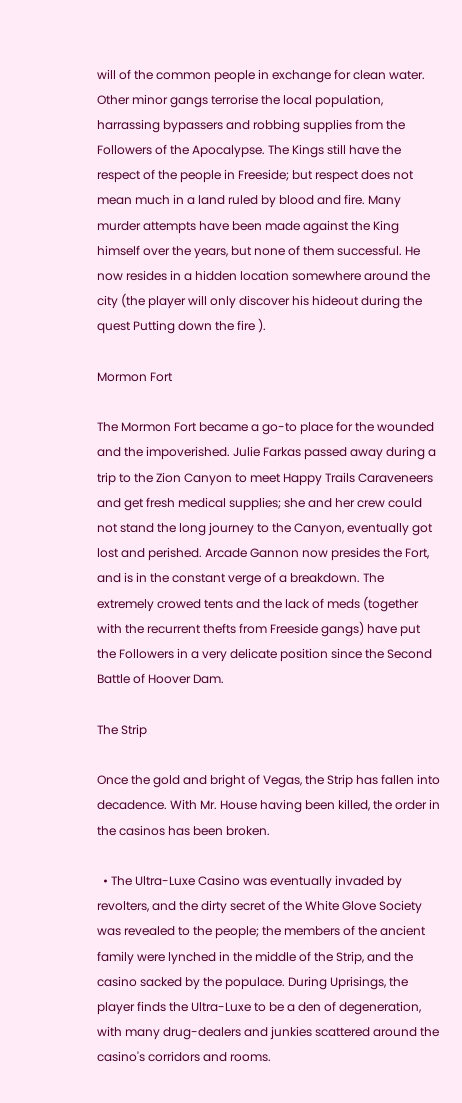will of the common people in exchange for clean water. Other minor gangs terrorise the local population, harrassing bypassers and robbing supplies from the Followers of the Apocalypse. The Kings still have the respect of the people in Freeside; but respect does not mean much in a land ruled by blood and fire. Many murder attempts have been made against the King himself over the years, but none of them successful. He now resides in a hidden location somewhere around the city (the player will only discover his hideout during the quest Putting down the fire ).

Mormon Fort

The Mormon Fort became a go-to place for the wounded and the impoverished. Julie Farkas passed away during a trip to the Zion Canyon to meet Happy Trails Caraveneers and get fresh medical supplies; she and her crew could not stand the long journey to the Canyon, eventually got lost and perished. Arcade Gannon now presides the Fort, and is in the constant verge of a breakdown. The extremely crowed tents and the lack of meds (together with the recurrent thefts from Freeside gangs) have put the Followers in a very delicate position since the Second Battle of Hoover Dam.

The Strip

Once the gold and bright of Vegas, the Strip has fallen into decadence. With Mr. House having been killed, the order in the casinos has been broken.

  • The Ultra-Luxe Casino was eventually invaded by revolters, and the dirty secret of the White Glove Society was revealed to the people; the members of the ancient family were lynched in the middle of the Strip, and the casino sacked by the populace. During Uprisings, the player finds the Ultra-Luxe to be a den of degeneration, with many drug-dealers and junkies scattered around the casino's corridors and rooms.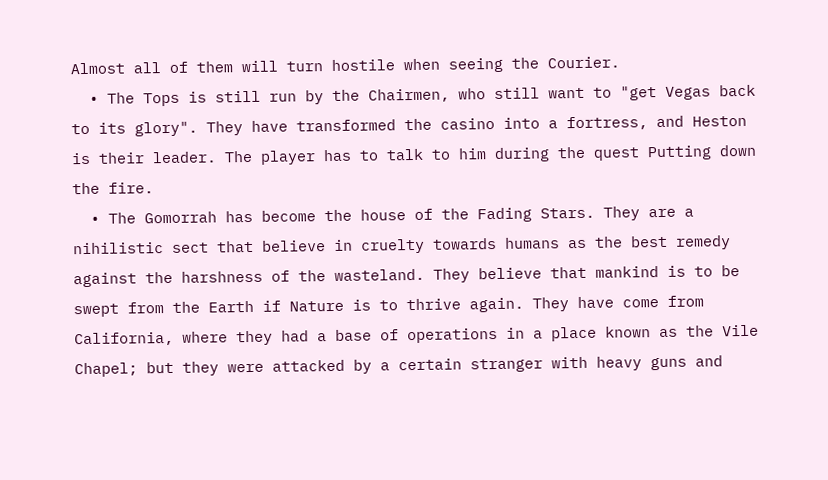Almost all of them will turn hostile when seeing the Courier.
  • The Tops is still run by the Chairmen, who still want to "get Vegas back to its glory". They have transformed the casino into a fortress, and Heston is their leader. The player has to talk to him during the quest Putting down the fire.
  • The Gomorrah has become the house of the Fading Stars. They are a nihilistic sect that believe in cruelty towards humans as the best remedy against the harshness of the wasteland. They believe that mankind is to be swept from the Earth if Nature is to thrive again. They have come from California, where they had a base of operations in a place known as the Vile Chapel; but they were attacked by a certain stranger with heavy guns and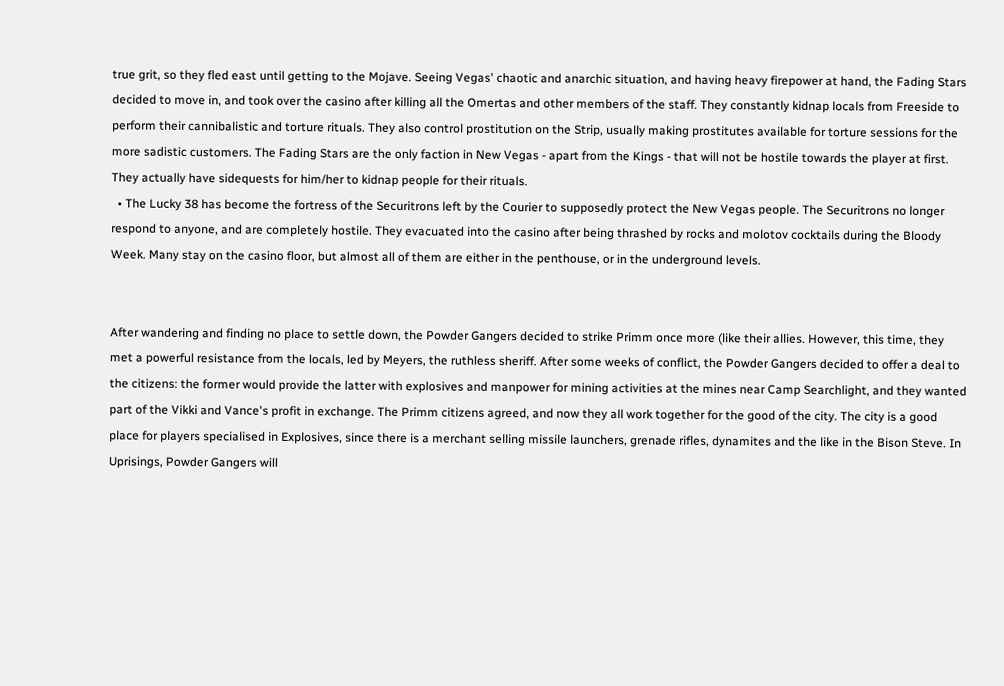true grit, so they fled east until getting to the Mojave. Seeing Vegas' chaotic and anarchic situation, and having heavy firepower at hand, the Fading Stars decided to move in, and took over the casino after killing all the Omertas and other members of the staff. They constantly kidnap locals from Freeside to perform their cannibalistic and torture rituals. They also control prostitution on the Strip, usually making prostitutes available for torture sessions for the more sadistic customers. The Fading Stars are the only faction in New Vegas - apart from the Kings - that will not be hostile towards the player at first. They actually have sidequests for him/her to kidnap people for their rituals.
  • The Lucky 38 has become the fortress of the Securitrons left by the Courier to supposedly protect the New Vegas people. The Securitrons no longer respond to anyone, and are completely hostile. They evacuated into the casino after being thrashed by rocks and molotov cocktails during the Bloody Week. Many stay on the casino floor, but almost all of them are either in the penthouse, or in the underground levels.


After wandering and finding no place to settle down, the Powder Gangers decided to strike Primm once more (like their allies. However, this time, they met a powerful resistance from the locals, led by Meyers, the ruthless sheriff. After some weeks of conflict, the Powder Gangers decided to offer a deal to the citizens: the former would provide the latter with explosives and manpower for mining activities at the mines near Camp Searchlight, and they wanted part of the Vikki and Vance's profit in exchange. The Primm citizens agreed, and now they all work together for the good of the city. The city is a good place for players specialised in Explosives, since there is a merchant selling missile launchers, grenade rifles, dynamites and the like in the Bison Steve. In Uprisings, Powder Gangers will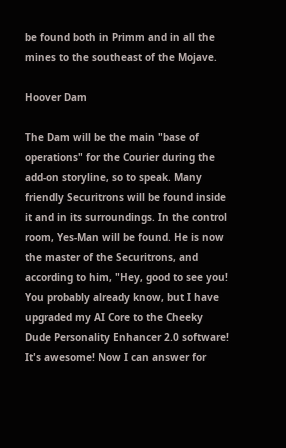be found both in Primm and in all the mines to the southeast of the Mojave.

Hoover Dam

The Dam will be the main "base of operations" for the Courier during the add-on storyline, so to speak. Many friendly Securitrons will be found inside it and in its surroundings. In the control room, Yes-Man will be found. He is now the master of the Securitrons, and according to him, "Hey, good to see you! You probably already know, but I have upgraded my AI Core to the Cheeky Dude Personality Enhancer 2.0 software! It's awesome! Now I can answer for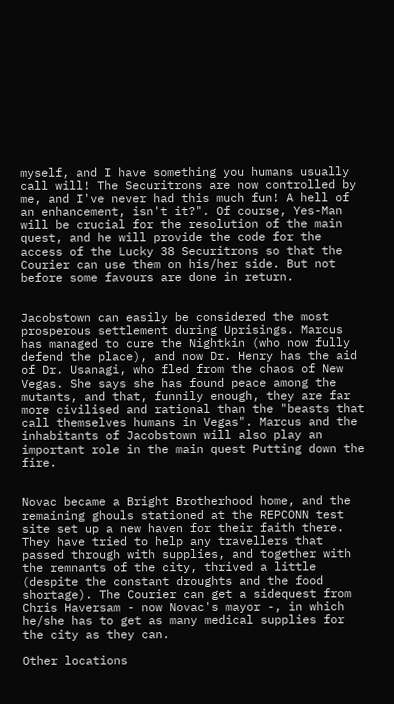myself, and I have something you humans usually call will! The Securitrons are now controlled by me, and I've never had this much fun! A hell of an enhancement, isn't it?". Of course, Yes-Man will be crucial for the resolution of the main quest, and he will provide the code for the access of the Lucky 38 Securitrons so that the Courier can use them on his/her side. But not before some favours are done in return.


Jacobstown can easily be considered the most prosperous settlement during Uprisings. Marcus has managed to cure the Nightkin (who now fully defend the place), and now Dr. Henry has the aid of Dr. Usanagi, who fled from the chaos of New Vegas. She says she has found peace among the mutants, and that, funnily enough, they are far more civilised and rational than the "beasts that call themselves humans in Vegas". Marcus and the inhabitants of Jacobstown will also play an important role in the main quest Putting down the fire.


Novac became a Bright Brotherhood home, and the remaining ghouls stationed at the REPCONN test site set up a new haven for their faith there. They have tried to help any travellers that passed through with supplies, and together with the remnants of the city, thrived a little (despite the constant droughts and the food shortage). The Courier can get a sidequest from Chris Haversam - now Novac's mayor -, in which he/she has to get as many medical supplies for the city as they can.

Other locations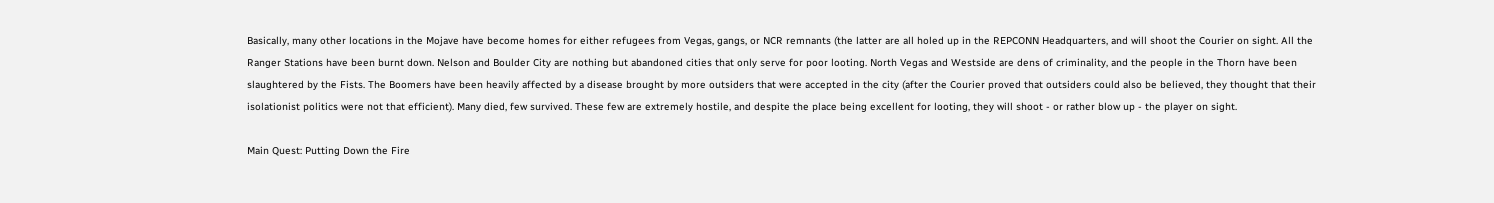Basically, many other locations in the Mojave have become homes for either refugees from Vegas, gangs, or NCR remnants (the latter are all holed up in the REPCONN Headquarters, and will shoot the Courier on sight. All the Ranger Stations have been burnt down. Nelson and Boulder City are nothing but abandoned cities that only serve for poor looting. North Vegas and Westside are dens of criminality, and the people in the Thorn have been slaughtered by the Fists. The Boomers have been heavily affected by a disease brought by more outsiders that were accepted in the city (after the Courier proved that outsiders could also be believed, they thought that their isolationist politics were not that efficient). Many died, few survived. These few are extremely hostile, and despite the place being excellent for looting, they will shoot - or rather blow up - the player on sight.

Main Quest: Putting Down the Fire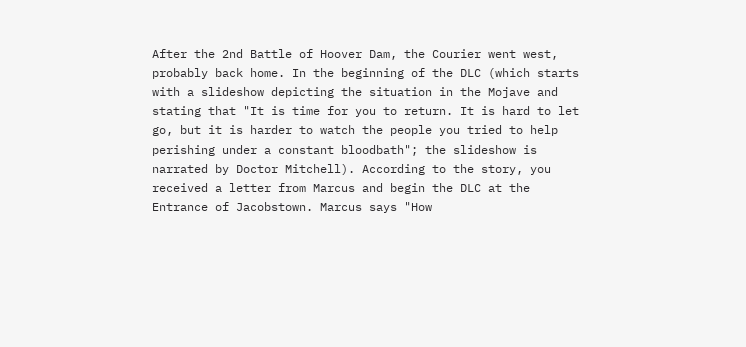After the 2nd Battle of Hoover Dam, the Courier went west, probably back home. In the beginning of the DLC (which starts with a slideshow depicting the situation in the Mojave and stating that "It is time for you to return. It is hard to let go, but it is harder to watch the people you tried to help perishing under a constant bloodbath"; the slideshow is narrated by Doctor Mitchell). According to the story, you received a letter from Marcus and begin the DLC at the Entrance of Jacobstown. Marcus says "How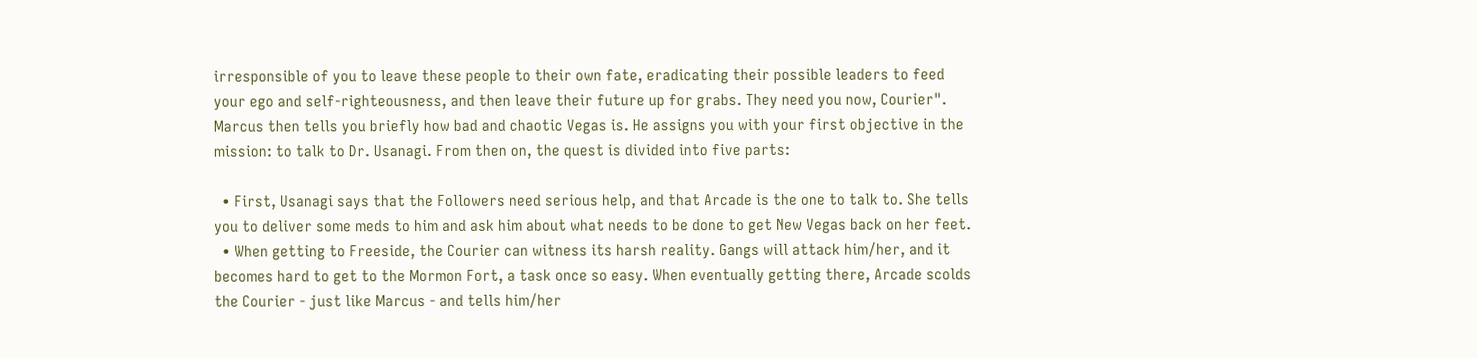irresponsible of you to leave these people to their own fate, eradicating their possible leaders to feed your ego and self-righteousness, and then leave their future up for grabs. They need you now, Courier". Marcus then tells you briefly how bad and chaotic Vegas is. He assigns you with your first objective in the mission: to talk to Dr. Usanagi. From then on, the quest is divided into five parts:

  • First, Usanagi says that the Followers need serious help, and that Arcade is the one to talk to. She tells you to deliver some meds to him and ask him about what needs to be done to get New Vegas back on her feet.
  • When getting to Freeside, the Courier can witness its harsh reality. Gangs will attack him/her, and it becomes hard to get to the Mormon Fort, a task once so easy. When eventually getting there, Arcade scolds the Courier - just like Marcus - and tells him/her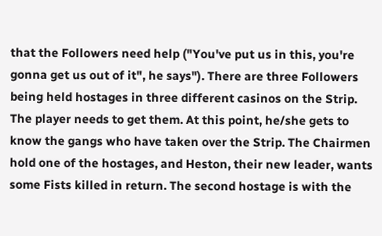that the Followers need help ("You've put us in this, you're gonna get us out of it", he says"). There are three Followers being held hostages in three different casinos on the Strip. The player needs to get them. At this point, he/she gets to know the gangs who have taken over the Strip. The Chairmen hold one of the hostages, and Heston, their new leader, wants some Fists killed in return. The second hostage is with the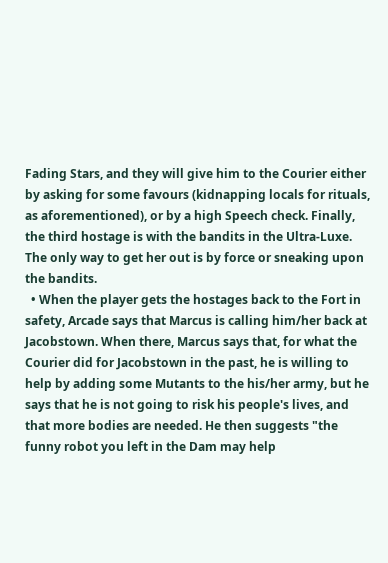Fading Stars, and they will give him to the Courier either by asking for some favours (kidnapping locals for rituals, as aforementioned), or by a high Speech check. Finally, the third hostage is with the bandits in the Ultra-Luxe. The only way to get her out is by force or sneaking upon the bandits.
  • When the player gets the hostages back to the Fort in safety, Arcade says that Marcus is calling him/her back at Jacobstown. When there, Marcus says that, for what the Courier did for Jacobstown in the past, he is willing to help by adding some Mutants to the his/her army, but he says that he is not going to risk his people's lives, and that more bodies are needed. He then suggests "the funny robot you left in the Dam may help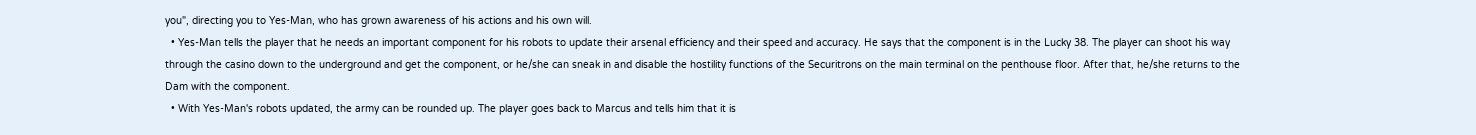you", directing you to Yes-Man, who has grown awareness of his actions and his own will.
  • Yes-Man tells the player that he needs an important component for his robots to update their arsenal efficiency and their speed and accuracy. He says that the component is in the Lucky 38. The player can shoot his way through the casino down to the underground and get the component, or he/she can sneak in and disable the hostility functions of the Securitrons on the main terminal on the penthouse floor. After that, he/she returns to the Dam with the component.
  • With Yes-Man's robots updated, the army can be rounded up. The player goes back to Marcus and tells him that it is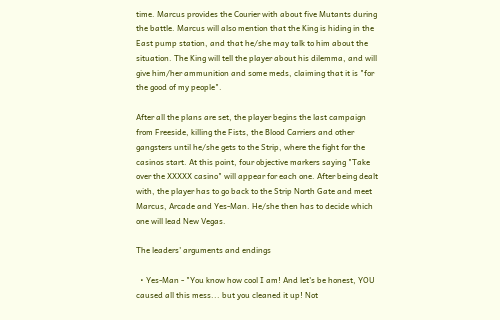time. Marcus provides the Courier with about five Mutants during the battle. Marcus will also mention that the King is hiding in the East pump station, and that he/she may talk to him about the situation. The King will tell the player about his dilemma, and will give him/her ammunition and some meds, claiming that it is "for the good of my people".

After all the plans are set, the player begins the last campaign from Freeside, killing the Fists, the Blood Carriers and other gangsters until he/she gets to the Strip, where the fight for the casinos start. At this point, four objective markers saying "Take over the XXXXX casino" will appear for each one. After being dealt with, the player has to go back to the Strip North Gate and meet Marcus, Arcade and Yes-Man. He/she then has to decide which one will lead New Vegas.

The leaders' arguments and endings

  • Yes-Man - "You know how cool I am! And let's be honest, YOU caused all this mess... but you cleaned it up! Not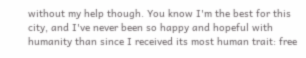without my help though. You know I'm the best for this city, and I've never been so happy and hopeful with humanity than since I received its most human trait: free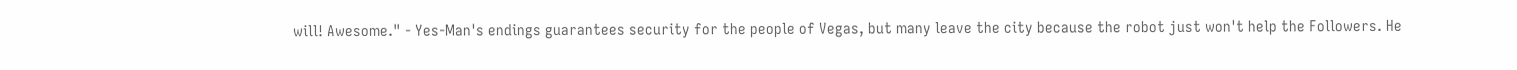will! Awesome." - Yes-Man's endings guarantees security for the people of Vegas, but many leave the city because the robot just won't help the Followers. He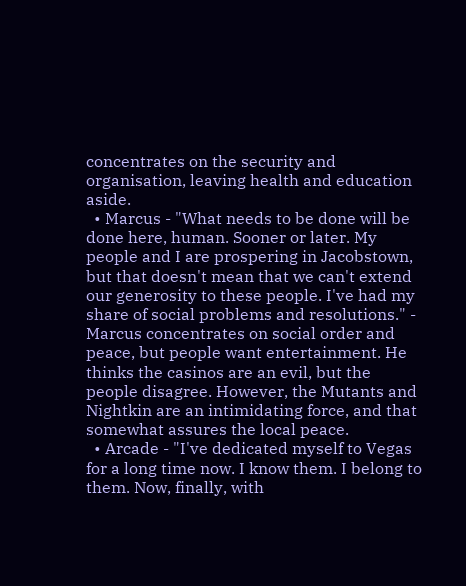concentrates on the security and organisation, leaving health and education aside.
  • Marcus - "What needs to be done will be done here, human. Sooner or later. My people and I are prospering in Jacobstown, but that doesn't mean that we can't extend our generosity to these people. I've had my share of social problems and resolutions." - Marcus concentrates on social order and peace, but people want entertainment. He thinks the casinos are an evil, but the people disagree. However, the Mutants and Nightkin are an intimidating force, and that somewhat assures the local peace.
  • Arcade - "I've dedicated myself to Vegas for a long time now. I know them. I belong to them. Now, finally, with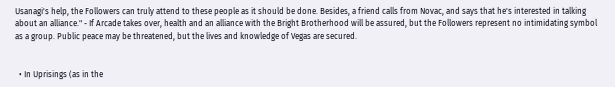Usanagi's help, the Followers can truly attend to these people as it should be done. Besides, a friend calls from Novac, and says that he's interested in talking about an alliance." - If Arcade takes over, health and an alliance with the Bright Brotherhood will be assured, but the Followers represent no intimidating symbol as a group. Public peace may be threatened, but the lives and knowledge of Vegas are secured.


  • In Uprisings (as in the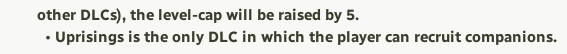other DLCs), the level-cap will be raised by 5.
  • Uprisings is the only DLC in which the player can recruit companions.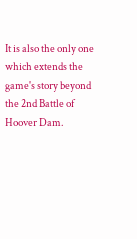It is also the only one which extends the game's story beyond the 2nd Battle of Hoover Dam.